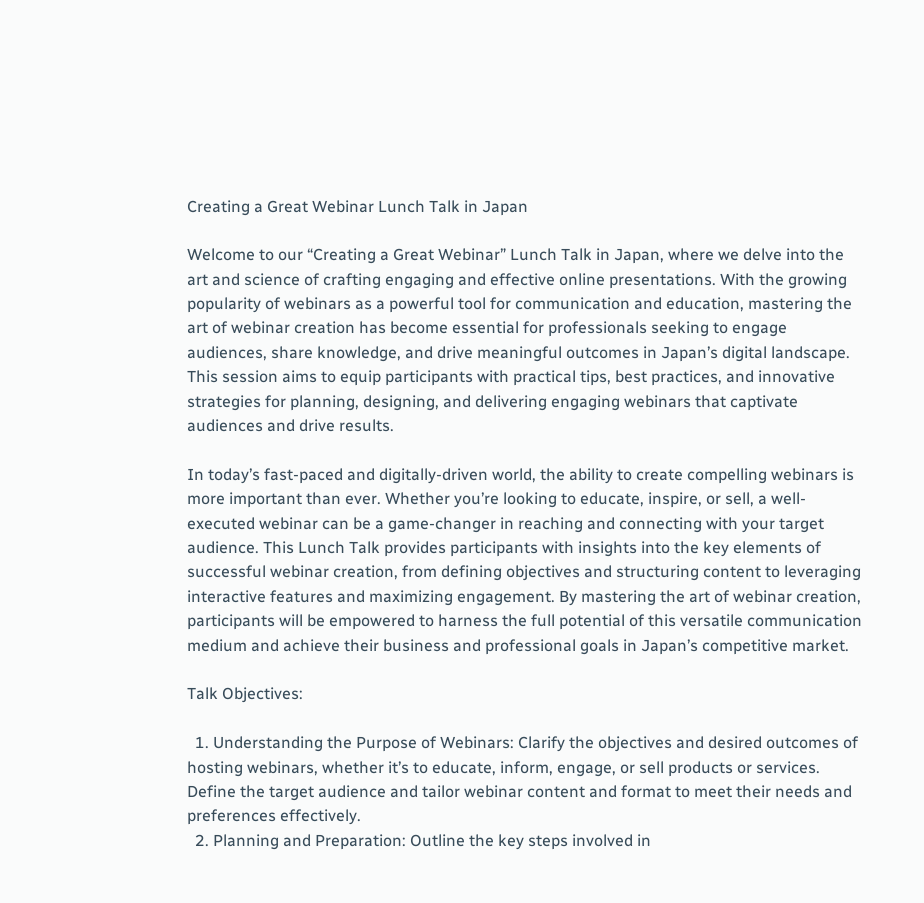Creating a Great Webinar Lunch Talk in Japan

Welcome to our “Creating a Great Webinar” Lunch Talk in Japan, where we delve into the art and science of crafting engaging and effective online presentations. With the growing popularity of webinars as a powerful tool for communication and education, mastering the art of webinar creation has become essential for professionals seeking to engage audiences, share knowledge, and drive meaningful outcomes in Japan’s digital landscape. This session aims to equip participants with practical tips, best practices, and innovative strategies for planning, designing, and delivering engaging webinars that captivate audiences and drive results.

In today’s fast-paced and digitally-driven world, the ability to create compelling webinars is more important than ever. Whether you’re looking to educate, inspire, or sell, a well-executed webinar can be a game-changer in reaching and connecting with your target audience. This Lunch Talk provides participants with insights into the key elements of successful webinar creation, from defining objectives and structuring content to leveraging interactive features and maximizing engagement. By mastering the art of webinar creation, participants will be empowered to harness the full potential of this versatile communication medium and achieve their business and professional goals in Japan’s competitive market.

Talk Objectives:

  1. Understanding the Purpose of Webinars: Clarify the objectives and desired outcomes of hosting webinars, whether it’s to educate, inform, engage, or sell products or services. Define the target audience and tailor webinar content and format to meet their needs and preferences effectively.
  2. Planning and Preparation: Outline the key steps involved in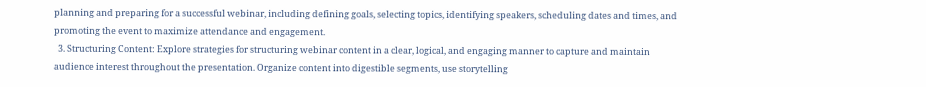planning and preparing for a successful webinar, including defining goals, selecting topics, identifying speakers, scheduling dates and times, and promoting the event to maximize attendance and engagement.
  3. Structuring Content: Explore strategies for structuring webinar content in a clear, logical, and engaging manner to capture and maintain audience interest throughout the presentation. Organize content into digestible segments, use storytelling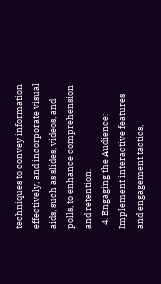techniques to convey information effectively, and incorporate visual aids, such as slides, videos, and polls, to enhance comprehension and retention.
  4. Engaging the Audience: Implement interactive features and engagement tactics,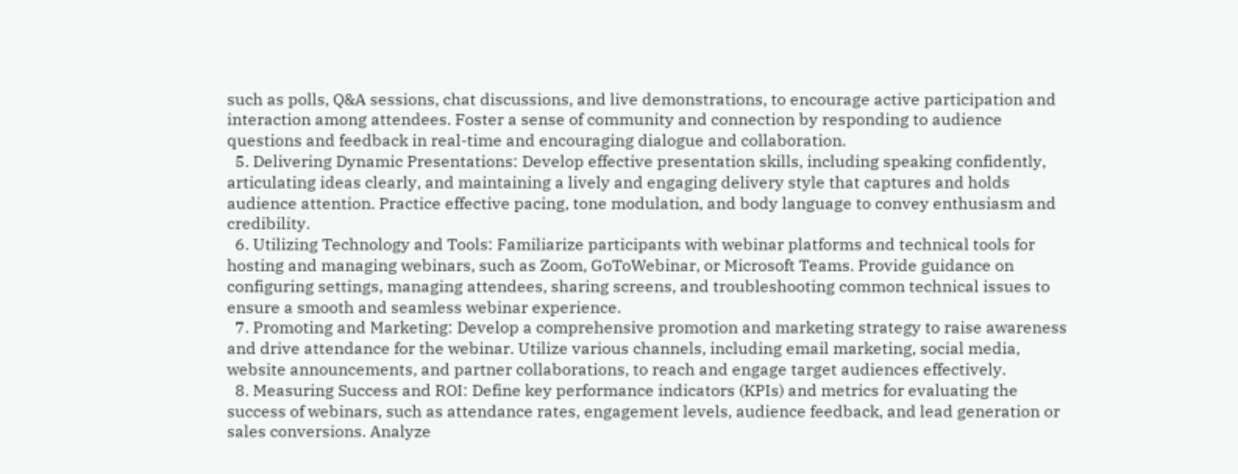such as polls, Q&A sessions, chat discussions, and live demonstrations, to encourage active participation and interaction among attendees. Foster a sense of community and connection by responding to audience questions and feedback in real-time and encouraging dialogue and collaboration.
  5. Delivering Dynamic Presentations: Develop effective presentation skills, including speaking confidently, articulating ideas clearly, and maintaining a lively and engaging delivery style that captures and holds audience attention. Practice effective pacing, tone modulation, and body language to convey enthusiasm and credibility.
  6. Utilizing Technology and Tools: Familiarize participants with webinar platforms and technical tools for hosting and managing webinars, such as Zoom, GoToWebinar, or Microsoft Teams. Provide guidance on configuring settings, managing attendees, sharing screens, and troubleshooting common technical issues to ensure a smooth and seamless webinar experience.
  7. Promoting and Marketing: Develop a comprehensive promotion and marketing strategy to raise awareness and drive attendance for the webinar. Utilize various channels, including email marketing, social media, website announcements, and partner collaborations, to reach and engage target audiences effectively.
  8. Measuring Success and ROI: Define key performance indicators (KPIs) and metrics for evaluating the success of webinars, such as attendance rates, engagement levels, audience feedback, and lead generation or sales conversions. Analyze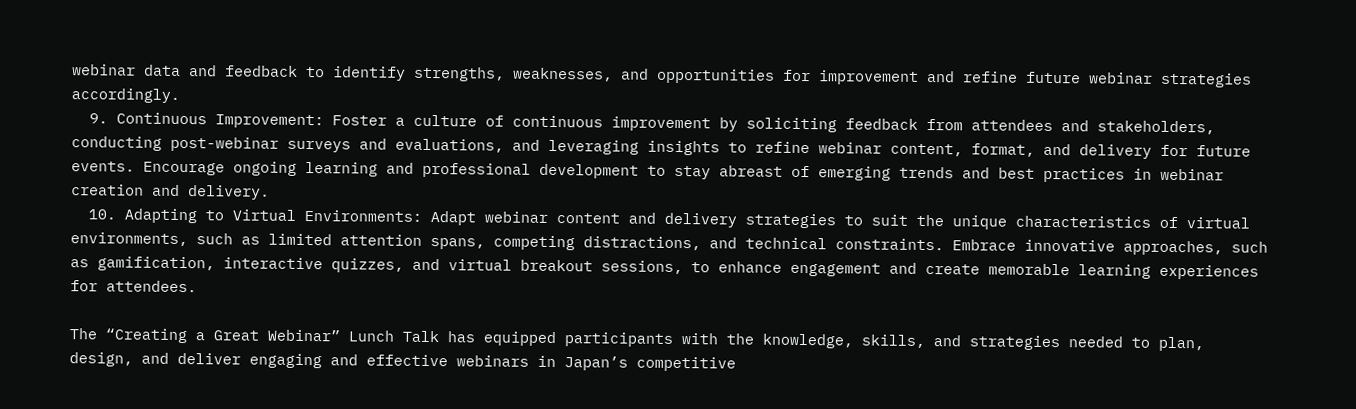webinar data and feedback to identify strengths, weaknesses, and opportunities for improvement and refine future webinar strategies accordingly.
  9. Continuous Improvement: Foster a culture of continuous improvement by soliciting feedback from attendees and stakeholders, conducting post-webinar surveys and evaluations, and leveraging insights to refine webinar content, format, and delivery for future events. Encourage ongoing learning and professional development to stay abreast of emerging trends and best practices in webinar creation and delivery.
  10. Adapting to Virtual Environments: Adapt webinar content and delivery strategies to suit the unique characteristics of virtual environments, such as limited attention spans, competing distractions, and technical constraints. Embrace innovative approaches, such as gamification, interactive quizzes, and virtual breakout sessions, to enhance engagement and create memorable learning experiences for attendees.

The “Creating a Great Webinar” Lunch Talk has equipped participants with the knowledge, skills, and strategies needed to plan, design, and deliver engaging and effective webinars in Japan’s competitive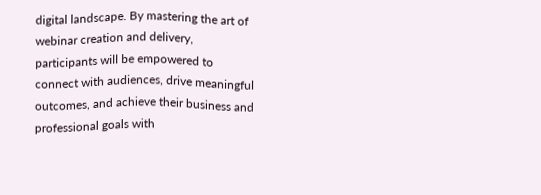digital landscape. By mastering the art of webinar creation and delivery, participants will be empowered to connect with audiences, drive meaningful outcomes, and achieve their business and professional goals with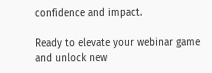confidence and impact.

Ready to elevate your webinar game and unlock new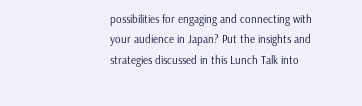possibilities for engaging and connecting with your audience in Japan? Put the insights and strategies discussed in this Lunch Talk into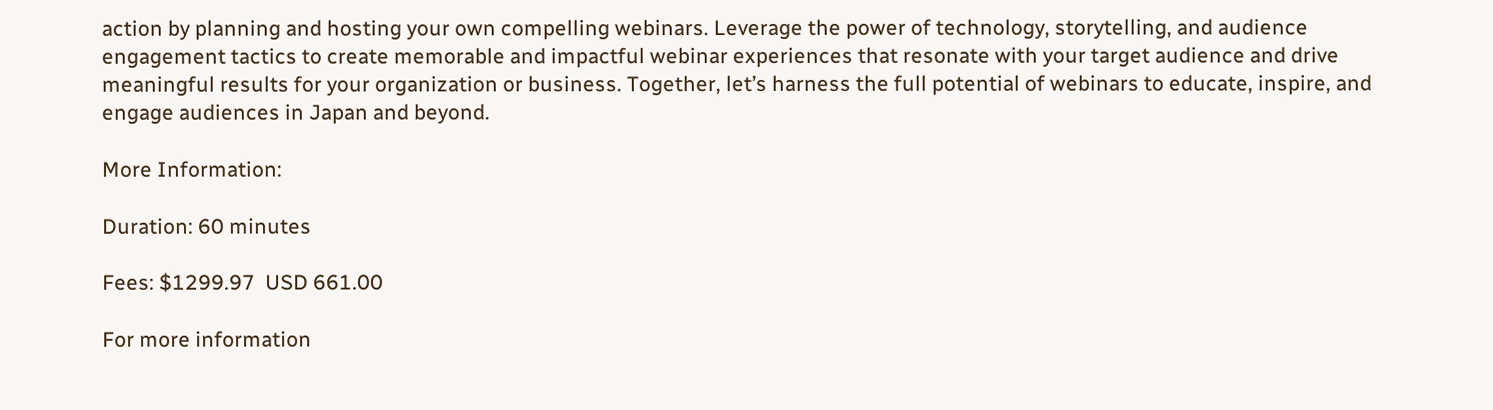action by planning and hosting your own compelling webinars. Leverage the power of technology, storytelling, and audience engagement tactics to create memorable and impactful webinar experiences that resonate with your target audience and drive meaningful results for your organization or business. Together, let’s harness the full potential of webinars to educate, inspire, and engage audiences in Japan and beyond.

More Information:

Duration: 60 minutes

Fees: $1299.97  USD 661.00

For more information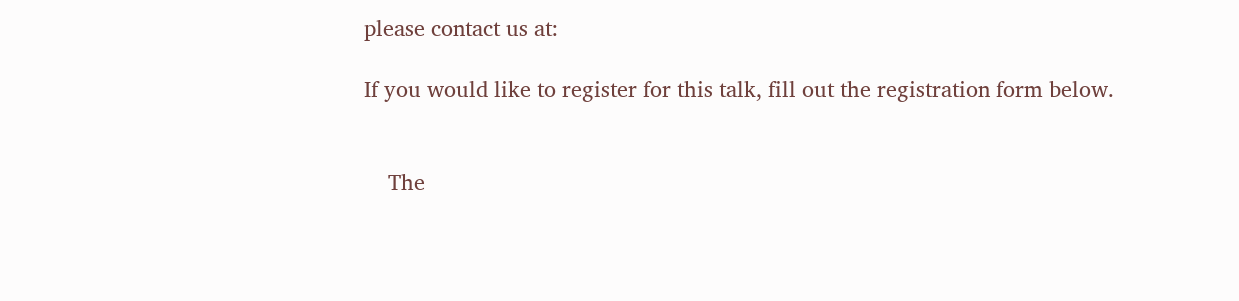please contact us at:

If you would like to register for this talk, fill out the registration form below.


    The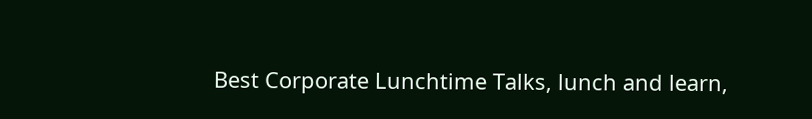Best Corporate Lunchtime Talks, lunch and learn,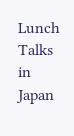Lunch Talks in Japan